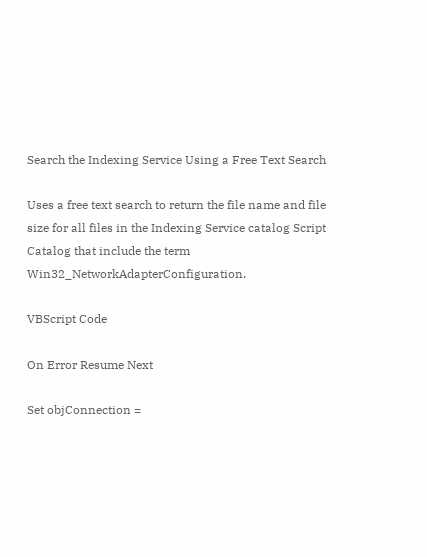Search the Indexing Service Using a Free Text Search

Uses a free text search to return the file name and file size for all files in the Indexing Service catalog Script Catalog that include the term Win32_NetworkAdapterConfiguration.

VBScript Code

On Error Resume Next

Set objConnection =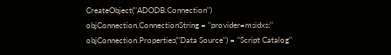CreateObject("ADODB.Connection")
objConnection.ConnectionString = "provider=msidxs;"
objConnection.Properties("Data Source") = "Script Catalog"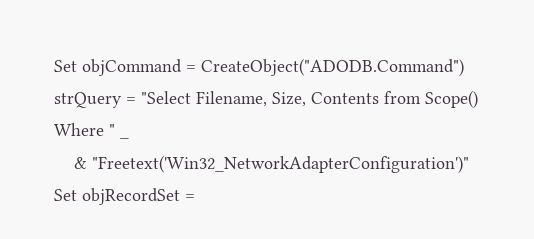Set objCommand = CreateObject("ADODB.Command")
strQuery = "Select Filename, Size, Contents from Scope() Where " _
    & "Freetext('Win32_NetworkAdapterConfiguration')"
Set objRecordSet =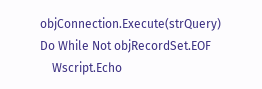objConnection.Execute(strQuery)
Do While Not objRecordSet.EOF
    Wscript.Echo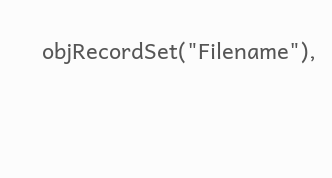objRecordSet("Filename"),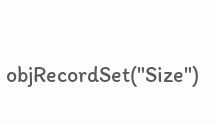objRecordSet("Size")